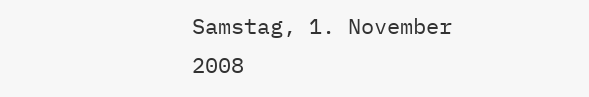Samstag, 1. November 2008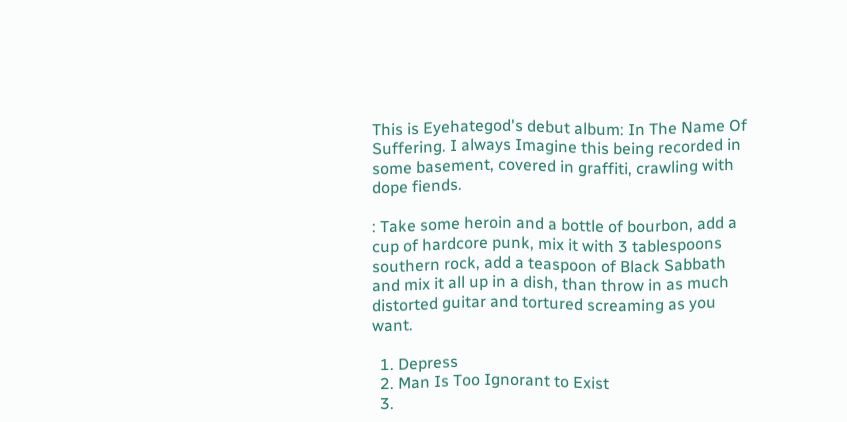This is Eyehategod's debut album: In The Name Of Suffering. I always Imagine this being recorded in some basement, covered in graffiti, crawling with dope fiends.

: Take some heroin and a bottle of bourbon, add a cup of hardcore punk, mix it with 3 tablespoons southern rock, add a teaspoon of Black Sabbath and mix it all up in a dish, than throw in as much distorted guitar and tortured screaming as you want.

  1. Depress
  2. Man Is Too Ignorant to Exist
  3.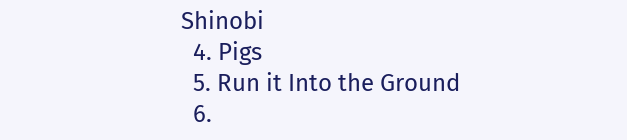Shinobi
  4. Pigs
  5. Run it Into the Ground
  6.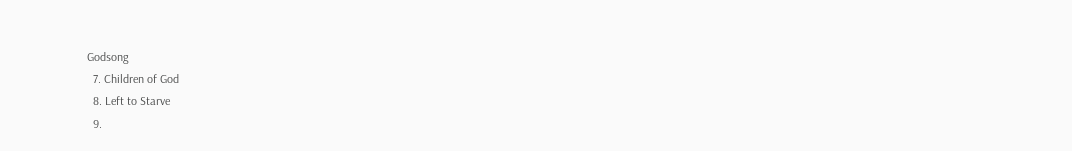Godsong
  7. Children of God
  8. Left to Starve
  9.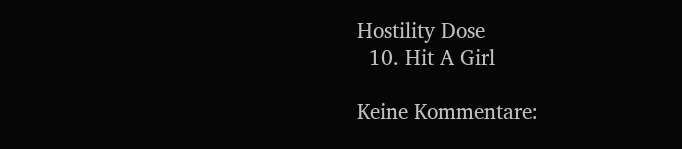Hostility Dose
  10. Hit A Girl

Keine Kommentare: